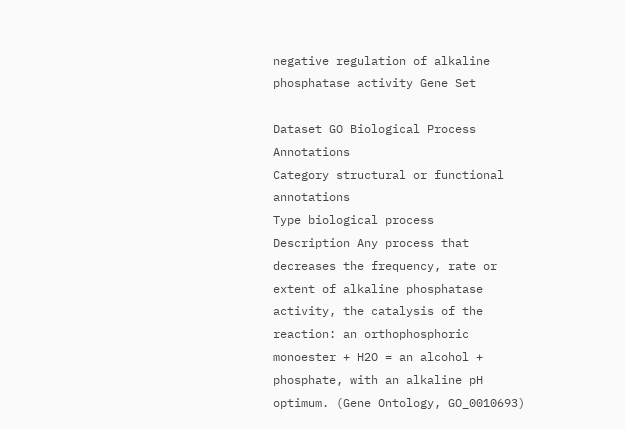negative regulation of alkaline phosphatase activity Gene Set

Dataset GO Biological Process Annotations
Category structural or functional annotations
Type biological process
Description Any process that decreases the frequency, rate or extent of alkaline phosphatase activity, the catalysis of the reaction: an orthophosphoric monoester + H2O = an alcohol + phosphate, with an alkaline pH optimum. (Gene Ontology, GO_0010693)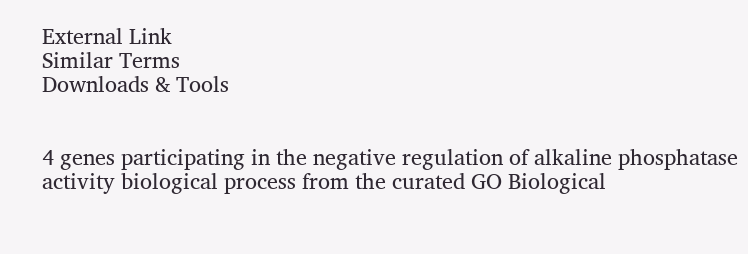External Link
Similar Terms
Downloads & Tools


4 genes participating in the negative regulation of alkaline phosphatase activity biological process from the curated GO Biological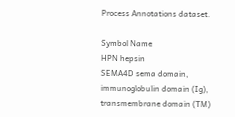Process Annotations dataset.

Symbol Name
HPN hepsin
SEMA4D sema domain, immunoglobulin domain (Ig), transmembrane domain (TM)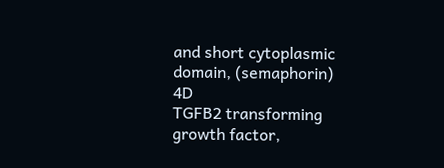and short cytoplasmic domain, (semaphorin) 4D
TGFB2 transforming growth factor,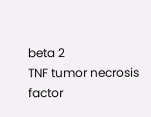beta 2
TNF tumor necrosis factor